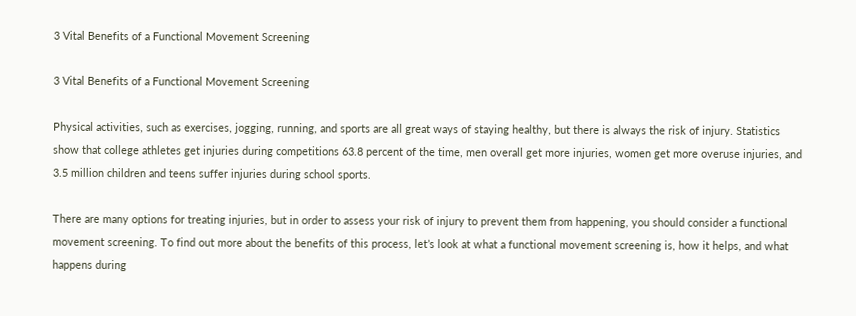3 Vital Benefits of a Functional Movement Screening

3 Vital Benefits of a Functional Movement Screening

Physical activities, such as exercises, jogging, running, and sports are all great ways of staying healthy, but there is always the risk of injury. Statistics show that college athletes get injuries during competitions 63.8 percent of the time, men overall get more injuries, women get more overuse injuries, and 3.5 million children and teens suffer injuries during school sports.

There are many options for treating injuries, but in order to assess your risk of injury to prevent them from happening, you should consider a functional movement screening. To find out more about the benefits of this process, let’s look at what a functional movement screening is, how it helps, and what happens during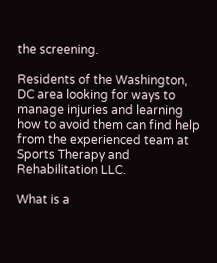the screening.

Residents of the Washington, DC area looking for ways to manage injuries and learning how to avoid them can find help from the experienced team at Sports Therapy and Rehabilitation LLC.

What is a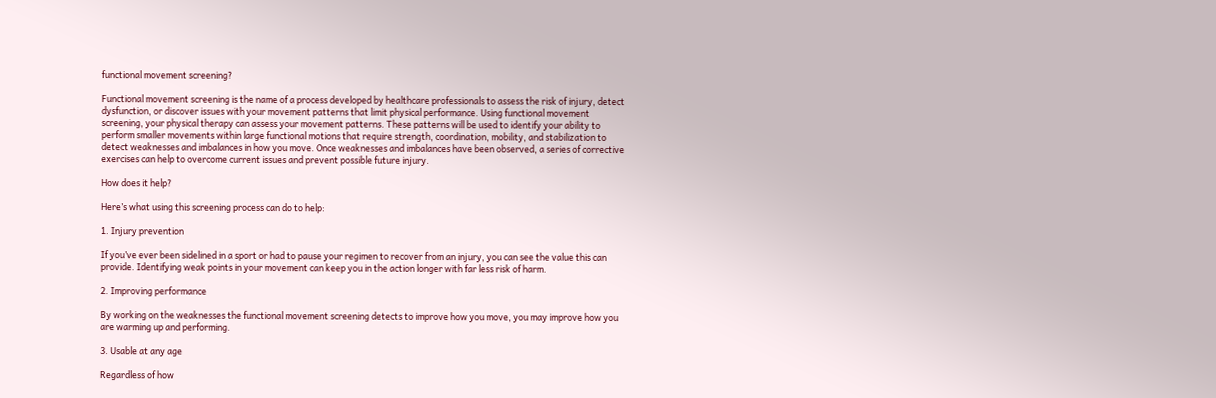functional movement screening?

Functional movement screening is the name of a process developed by healthcare professionals to assess the risk of injury, detect dysfunction, or discover issues with your movement patterns that limit physical performance. Using functional movement screening, your physical therapy can assess your movement patterns. These patterns will be used to identify your ability to perform smaller movements within large functional motions that require strength, coordination, mobility, and stabilization to detect weaknesses and imbalances in how you move. Once weaknesses and imbalances have been observed, a series of corrective exercises can help to overcome current issues and prevent possible future injury.

How does it help?

Here’s what using this screening process can do to help:

1. Injury prevention

If you’ve ever been sidelined in a sport or had to pause your regimen to recover from an injury, you can see the value this can provide. Identifying weak points in your movement can keep you in the action longer with far less risk of harm.

2. Improving performance

By working on the weaknesses the functional movement screening detects to improve how you move, you may improve how you are warming up and performing.

3. Usable at any age

Regardless of how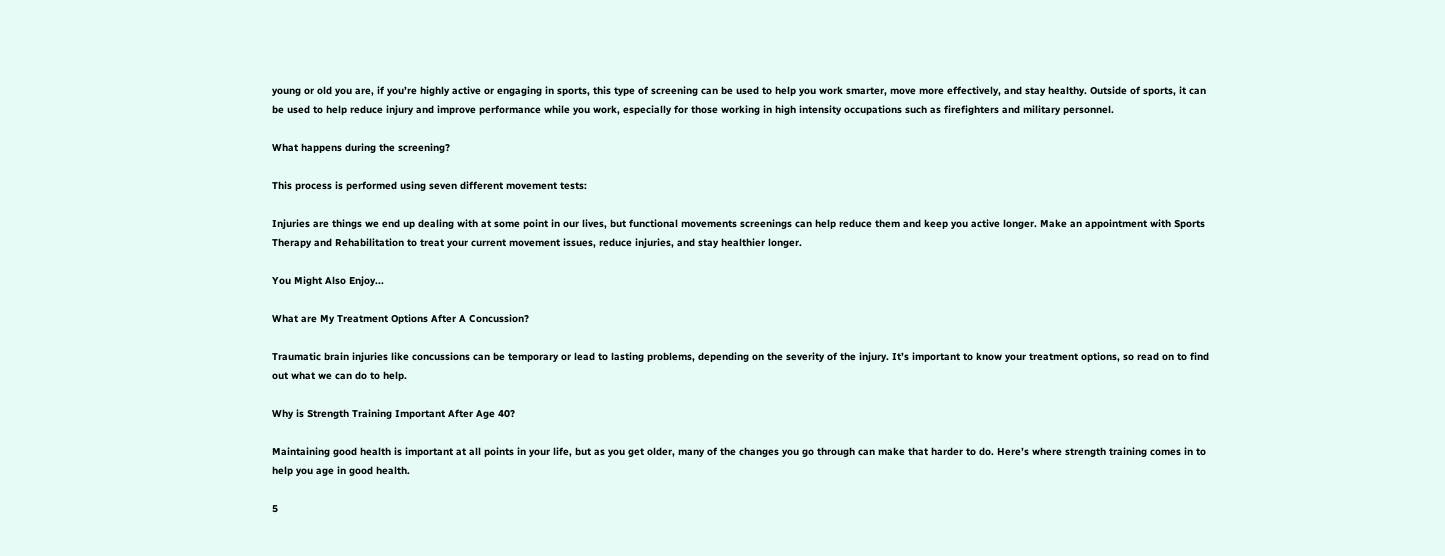young or old you are, if you’re highly active or engaging in sports, this type of screening can be used to help you work smarter, move more effectively, and stay healthy. Outside of sports, it can be used to help reduce injury and improve performance while you work, especially for those working in high intensity occupations such as firefighters and military personnel.

What happens during the screening?

This process is performed using seven different movement tests:

Injuries are things we end up dealing with at some point in our lives, but functional movements screenings can help reduce them and keep you active longer. Make an appointment with Sports Therapy and Rehabilitation to treat your current movement issues, reduce injuries, and stay healthier longer.

You Might Also Enjoy...

What are My Treatment Options After A Concussion?

Traumatic brain injuries like concussions can be temporary or lead to lasting problems, depending on the severity of the injury. It’s important to know your treatment options, so read on to find out what we can do to help.

Why is Strength Training Important After Age 40?

Maintaining good health is important at all points in your life, but as you get older, many of the changes you go through can make that harder to do. Here’s where strength training comes in to help you age in good health.

5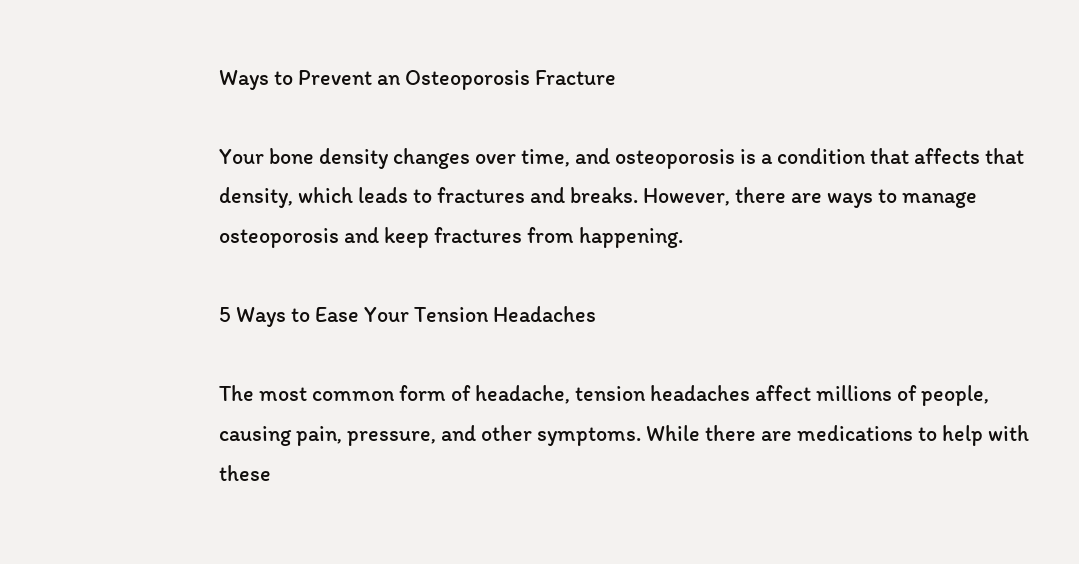Ways to Prevent an Osteoporosis Fracture

Your bone density changes over time, and osteoporosis is a condition that affects that density, which leads to fractures and breaks. However, there are ways to manage osteoporosis and keep fractures from happening.

5 Ways to Ease Your Tension Headaches

The most common form of headache, tension headaches affect millions of people, causing pain, pressure, and other symptoms. While there are medications to help with these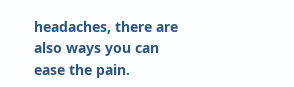headaches, there are also ways you can ease the pain.